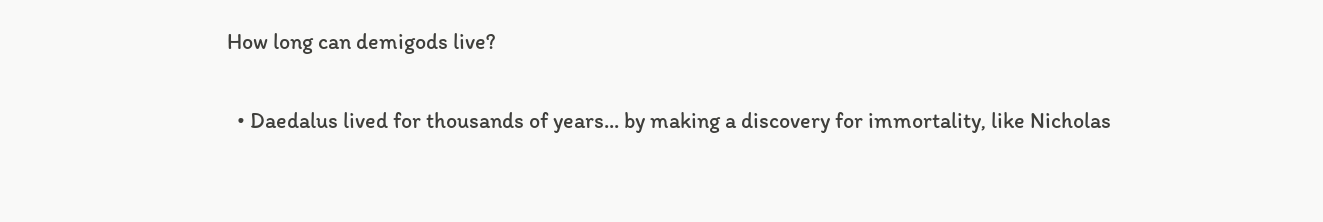How long can demigods live?

  • Daedalus lived for thousands of years... by making a discovery for immortality, like Nicholas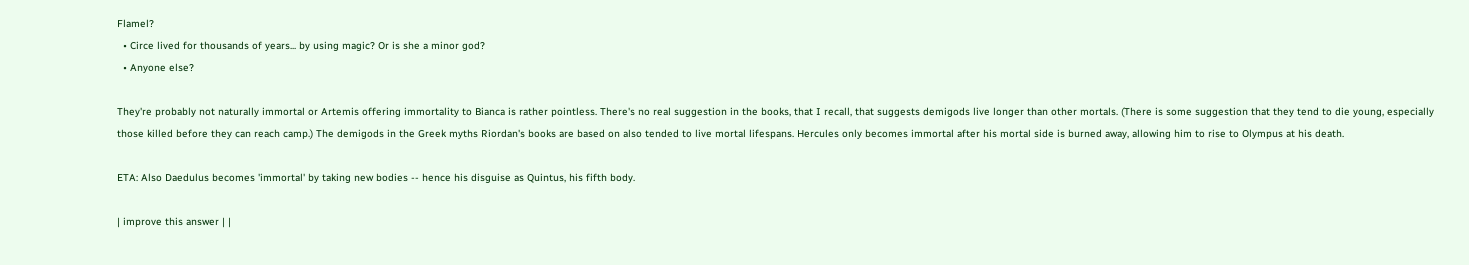Flamel?
  • Circe lived for thousands of years... by using magic? Or is she a minor god?
  • Anyone else?

They're probably not naturally immortal or Artemis offering immortality to Bianca is rather pointless. There's no real suggestion in the books, that I recall, that suggests demigods live longer than other mortals. (There is some suggestion that they tend to die young, especially those killed before they can reach camp.) The demigods in the Greek myths Riordan's books are based on also tended to live mortal lifespans. Hercules only becomes immortal after his mortal side is burned away, allowing him to rise to Olympus at his death.

ETA: Also Daedulus becomes 'immortal' by taking new bodies -- hence his disguise as Quintus, his fifth body.

| improve this answer | |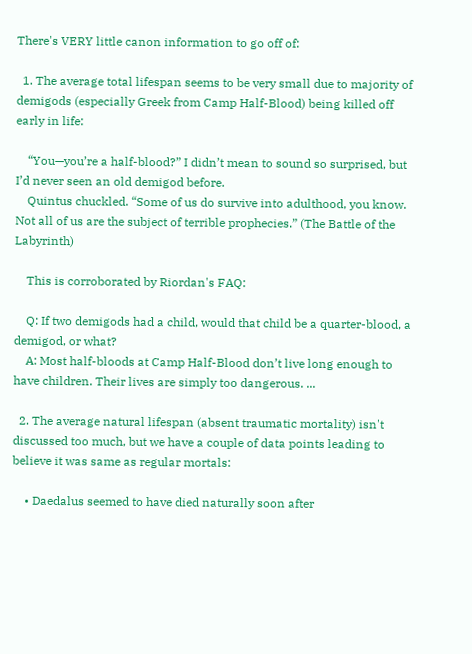There's VERY little canon information to go off of:

  1. The average total lifespan seems to be very small due to majority of demigods (especially Greek from Camp Half-Blood) being killed off early in life:

    “You—you’re a half-blood?” I didn’t mean to sound so surprised, but I’d never seen an old demigod before.
    Quintus chuckled. “Some of us do survive into adulthood, you know. Not all of us are the subject of terrible prophecies.” (The Battle of the Labyrinth)

    This is corroborated by Riordan's FAQ:

    Q: If two demigods had a child, would that child be a quarter-blood, a demigod, or what?
    A: Most half-bloods at Camp Half-Blood don’t live long enough to have children. Their lives are simply too dangerous. ...

  2. The average natural lifespan (absent traumatic mortality) isn't discussed too much, but we have a couple of data points leading to believe it was same as regular mortals:

    • Daedalus seemed to have died naturally soon after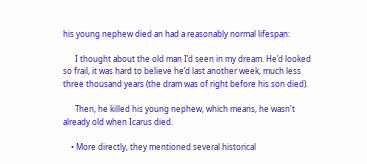his young nephew died an had a reasonably normal lifespan:

      I thought about the old man I’d seen in my dream. He’d looked so frail, it was hard to believe he’d last another week, much less three thousand years (the dram was of right before his son died).

      Then, he killed his young nephew, which means, he wasn't already old when Icarus died.

    • More directly, they mentioned several historical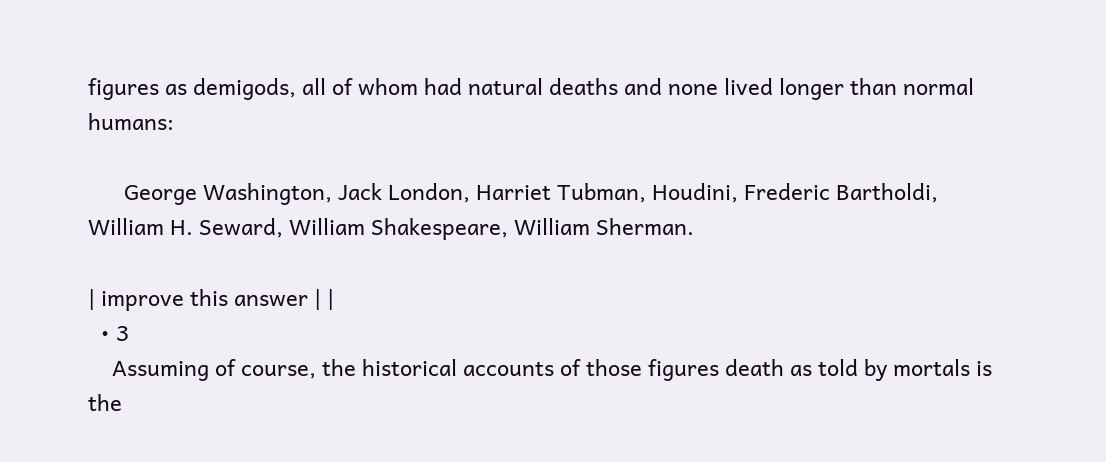figures as demigods, all of whom had natural deaths and none lived longer than normal humans:

      George Washington, Jack London, Harriet Tubman, Houdini, Frederic Bartholdi, William H. Seward, William Shakespeare, William Sherman.

| improve this answer | |
  • 3
    Assuming of course, the historical accounts of those figures death as told by mortals is the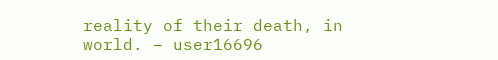reality of their death, in world. – user16696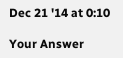Dec 21 '14 at 0:10

Your Answer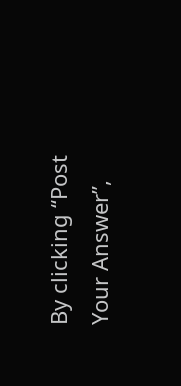By clicking “Post Your Answer”,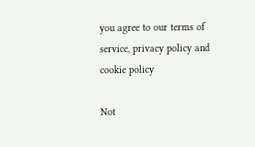you agree to our terms of service, privacy policy and cookie policy

Not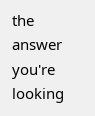the answer you're looking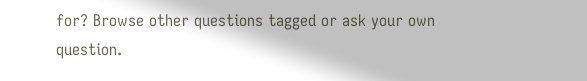for? Browse other questions tagged or ask your own question.